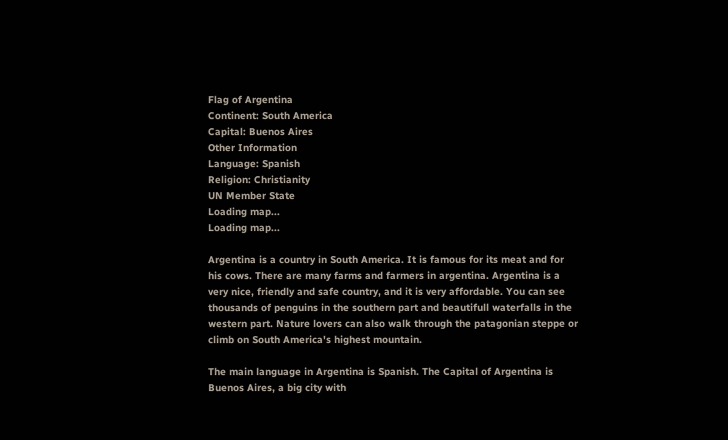Flag of Argentina
Continent: South America
Capital: Buenos Aires
Other Information
Language: Spanish
Religion: Christianity
UN Member State
Loading map...
Loading map...

Argentina is a country in South America. It is famous for its meat and for his cows. There are many farms and farmers in argentina. Argentina is a very nice, friendly and safe country, and it is very affordable. You can see thousands of penguins in the southern part and beautifull waterfalls in the western part. Nature lovers can also walk through the patagonian steppe or climb on South America's highest mountain.

The main language in Argentina is Spanish. The Capital of Argentina is Buenos Aires, a big city with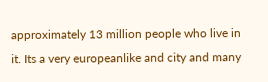approximately 13 million people who live in it. Its a very europeanlike and city and many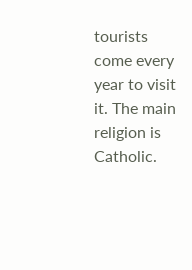tourists come every year to visit it. The main religion is Catholic.